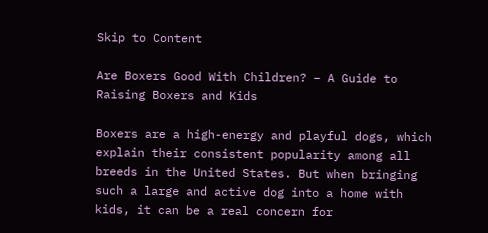Skip to Content

Are Boxers Good With Children? – A Guide to Raising Boxers and Kids

Boxers are a high-energy and playful dogs, which explain their consistent popularity among all breeds in the United States. But when bringing such a large and active dog into a home with kids, it can be a real concern for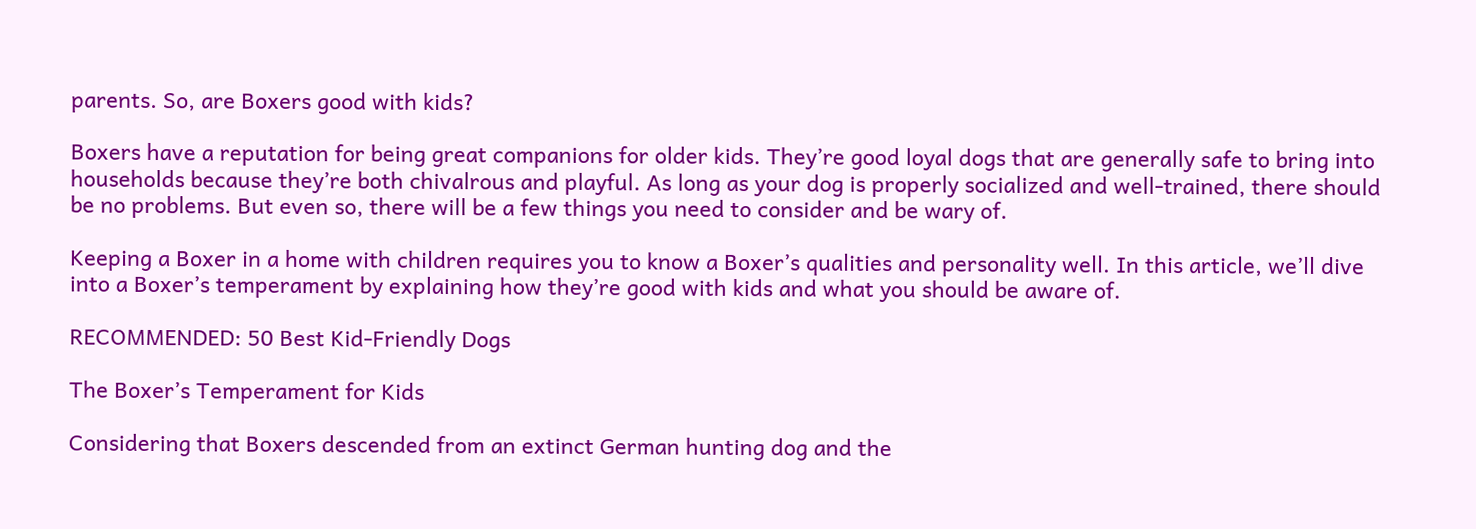parents. So, are Boxers good with kids?

Boxers have a reputation for being great companions for older kids. They’re good loyal dogs that are generally safe to bring into households because they’re both chivalrous and playful. As long as your dog is properly socialized and well-trained, there should be no problems. But even so, there will be a few things you need to consider and be wary of.

Keeping a Boxer in a home with children requires you to know a Boxer’s qualities and personality well. In this article, we’ll dive into a Boxer’s temperament by explaining how they’re good with kids and what you should be aware of.

RECOMMENDED: 50 Best Kid-Friendly Dogs

The Boxer’s Temperament for Kids

Considering that Boxers descended from an extinct German hunting dog and the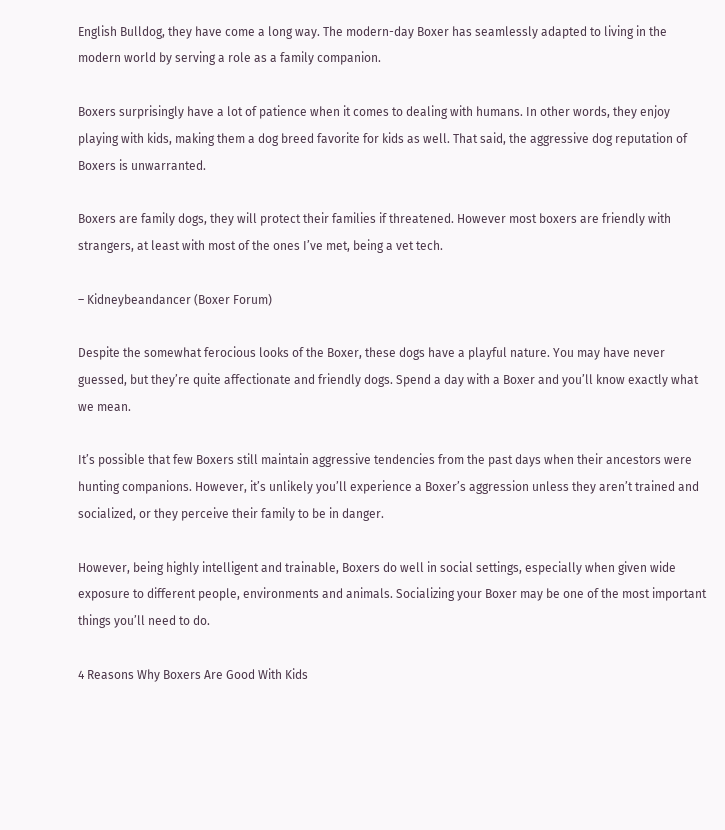English Bulldog, they have come a long way. The modern-day Boxer has seamlessly adapted to living in the modern world by serving a role as a family companion.

Boxers surprisingly have a lot of patience when it comes to dealing with humans. In other words, they enjoy playing with kids, making them a dog breed favorite for kids as well. That said, the aggressive dog reputation of Boxers is unwarranted.

Boxers are family dogs, they will protect their families if threatened. However most boxers are friendly with strangers, at least with most of the ones I’ve met, being a vet tech.

– Kidneybeandancer (Boxer Forum)

Despite the somewhat ferocious looks of the Boxer, these dogs have a playful nature. You may have never guessed, but they’re quite affectionate and friendly dogs. Spend a day with a Boxer and you’ll know exactly what we mean.

It’s possible that few Boxers still maintain aggressive tendencies from the past days when their ancestors were hunting companions. However, it’s unlikely you’ll experience a Boxer’s aggression unless they aren’t trained and socialized, or they perceive their family to be in danger.

However, being highly intelligent and trainable, Boxers do well in social settings, especially when given wide exposure to different people, environments and animals. Socializing your Boxer may be one of the most important things you’ll need to do.

4 Reasons Why Boxers Are Good With Kids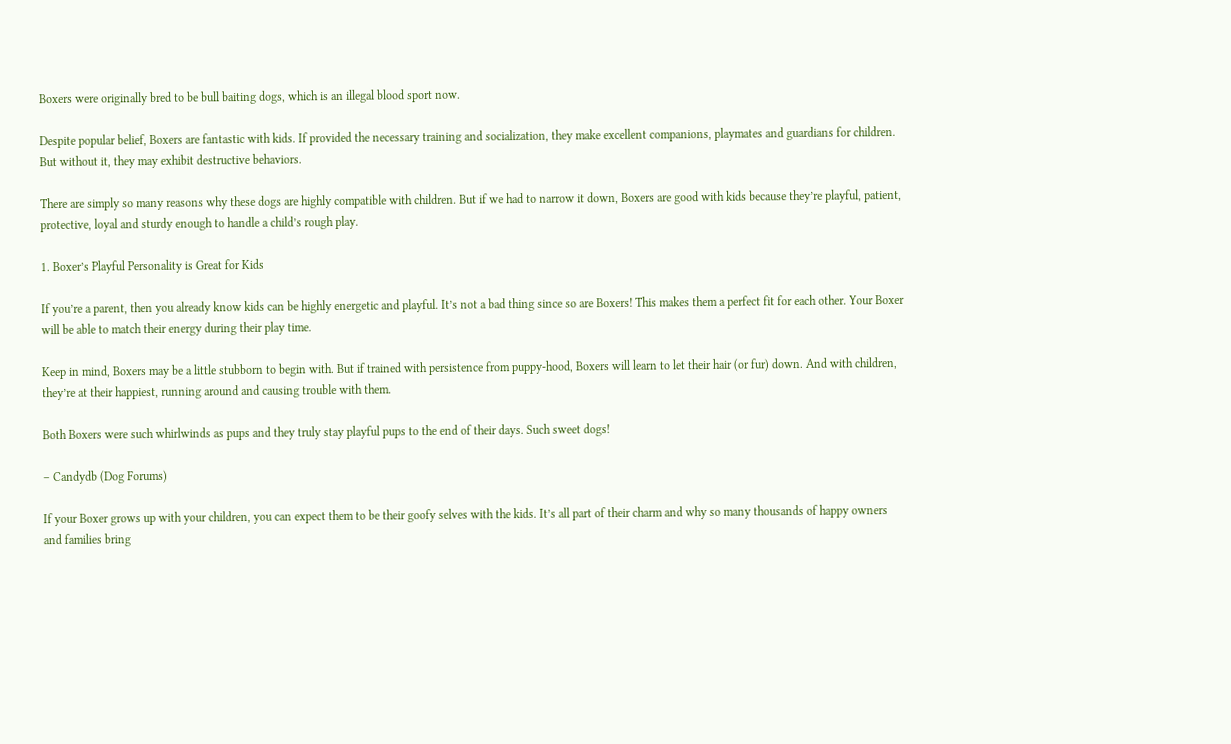Boxers were originally bred to be bull baiting dogs, which is an illegal blood sport now.

Despite popular belief, Boxers are fantastic with kids. If provided the necessary training and socialization, they make excellent companions, playmates and guardians for children. But without it, they may exhibit destructive behaviors.

There are simply so many reasons why these dogs are highly compatible with children. But if we had to narrow it down, Boxers are good with kids because they’re playful, patient, protective, loyal and sturdy enough to handle a child’s rough play.

1. Boxer’s Playful Personality is Great for Kids

If you’re a parent, then you already know kids can be highly energetic and playful. It’s not a bad thing since so are Boxers! This makes them a perfect fit for each other. Your Boxer will be able to match their energy during their play time.

Keep in mind, Boxers may be a little stubborn to begin with. But if trained with persistence from puppy-hood, Boxers will learn to let their hair (or fur) down. And with children, they’re at their happiest, running around and causing trouble with them.

Both Boxers were such whirlwinds as pups and they truly stay playful pups to the end of their days. Such sweet dogs!

– Candydb (Dog Forums)

If your Boxer grows up with your children, you can expect them to be their goofy selves with the kids. It’s all part of their charm and why so many thousands of happy owners and families bring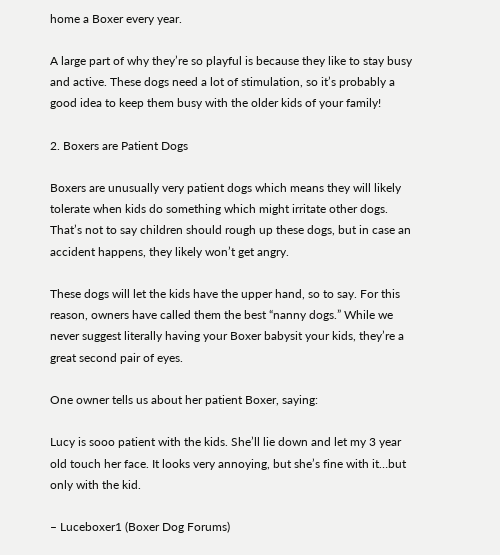home a Boxer every year.

A large part of why they’re so playful is because they like to stay busy and active. These dogs need a lot of stimulation, so it’s probably a good idea to keep them busy with the older kids of your family!

2. Boxers are Patient Dogs

Boxers are unusually very patient dogs which means they will likely tolerate when kids do something which might irritate other dogs. That’s not to say children should rough up these dogs, but in case an accident happens, they likely won’t get angry.

These dogs will let the kids have the upper hand, so to say. For this reason, owners have called them the best “nanny dogs.” While we never suggest literally having your Boxer babysit your kids, they’re a great second pair of eyes.

One owner tells us about her patient Boxer, saying:

Lucy is sooo patient with the kids. She’ll lie down and let my 3 year old touch her face. It looks very annoying, but she’s fine with it…but only with the kid.

– Luceboxer1 (Boxer Dog Forums)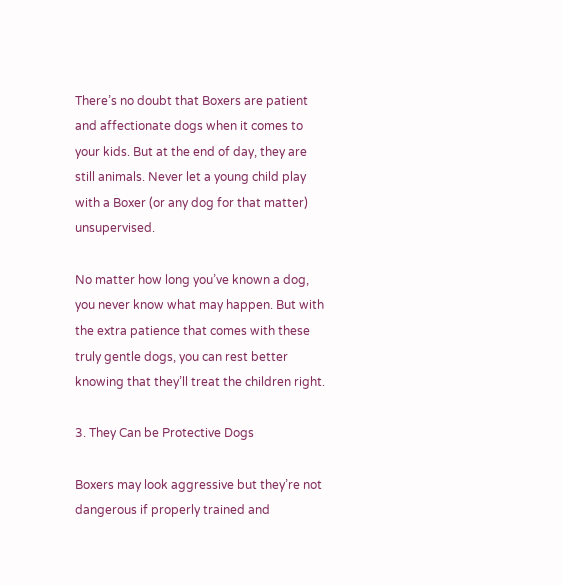There’s no doubt that Boxers are patient and affectionate dogs when it comes to your kids. But at the end of day, they are still animals. Never let a young child play with a Boxer (or any dog for that matter) unsupervised.

No matter how long you’ve known a dog, you never know what may happen. But with the extra patience that comes with these truly gentle dogs, you can rest better knowing that they’ll treat the children right.

3. They Can be Protective Dogs

Boxers may look aggressive but they’re not dangerous if properly trained and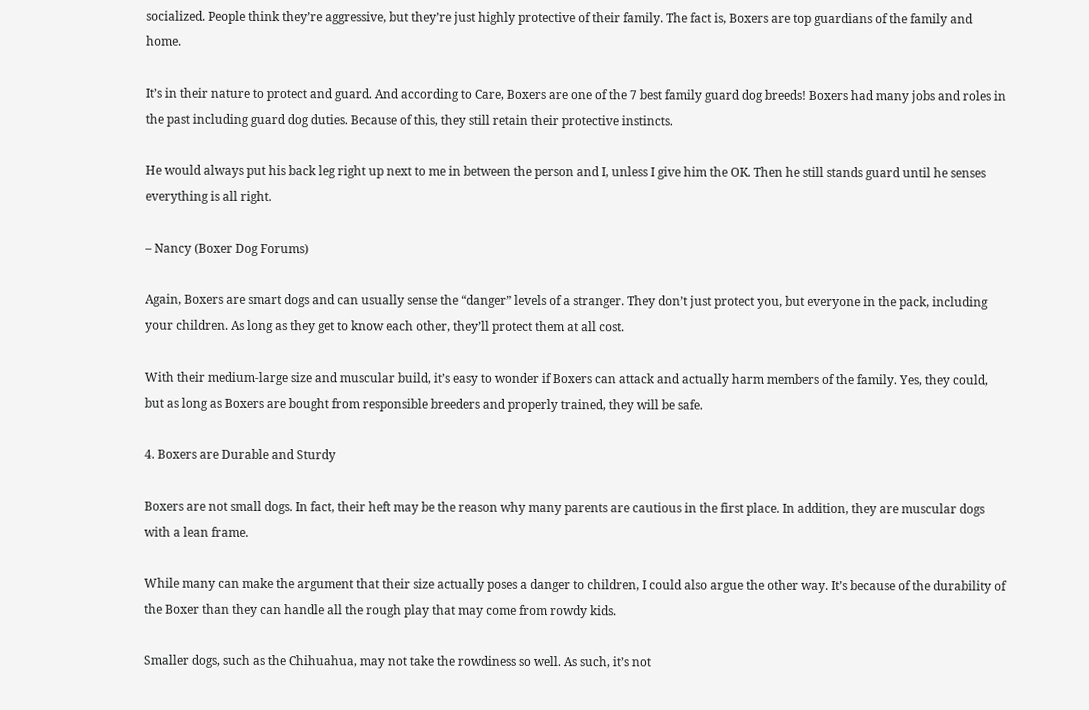socialized. People think they’re aggressive, but they’re just highly protective of their family. The fact is, Boxers are top guardians of the family and home.

It’s in their nature to protect and guard. And according to Care, Boxers are one of the 7 best family guard dog breeds! Boxers had many jobs and roles in the past including guard dog duties. Because of this, they still retain their protective instincts.

He would always put his back leg right up next to me in between the person and I, unless I give him the OK. Then he still stands guard until he senses everything is all right.

– Nancy (Boxer Dog Forums)

Again, Boxers are smart dogs and can usually sense the “danger” levels of a stranger. They don’t just protect you, but everyone in the pack, including your children. As long as they get to know each other, they’ll protect them at all cost.

With their medium-large size and muscular build, it’s easy to wonder if Boxers can attack and actually harm members of the family. Yes, they could, but as long as Boxers are bought from responsible breeders and properly trained, they will be safe.

4. Boxers are Durable and Sturdy

Boxers are not small dogs. In fact, their heft may be the reason why many parents are cautious in the first place. In addition, they are muscular dogs with a lean frame.

While many can make the argument that their size actually poses a danger to children, I could also argue the other way. It’s because of the durability of the Boxer than they can handle all the rough play that may come from rowdy kids.

Smaller dogs, such as the Chihuahua, may not take the rowdiness so well. As such, it’s not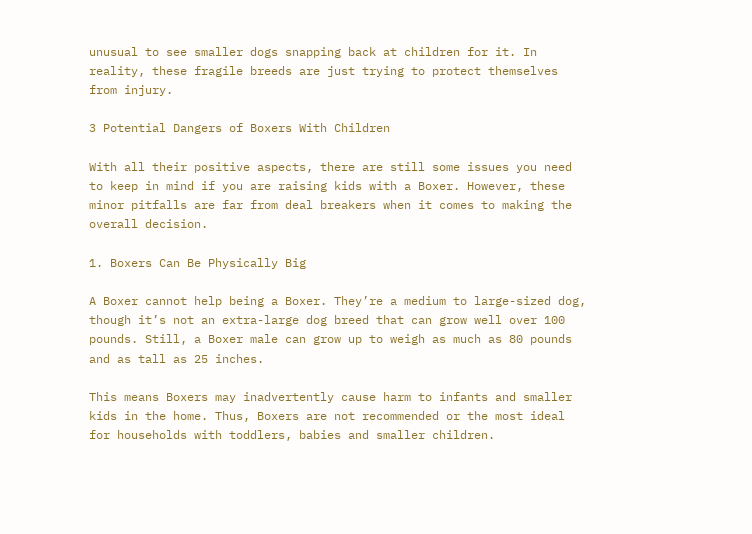unusual to see smaller dogs snapping back at children for it. In reality, these fragile breeds are just trying to protect themselves from injury.

3 Potential Dangers of Boxers With Children

With all their positive aspects, there are still some issues you need to keep in mind if you are raising kids with a Boxer. However, these minor pitfalls are far from deal breakers when it comes to making the overall decision.

1. Boxers Can Be Physically Big

A Boxer cannot help being a Boxer. They’re a medium to large-sized dog, though it’s not an extra-large dog breed that can grow well over 100 pounds. Still, a Boxer male can grow up to weigh as much as 80 pounds and as tall as 25 inches.

This means Boxers may inadvertently cause harm to infants and smaller kids in the home. Thus, Boxers are not recommended or the most ideal for households with toddlers, babies and smaller children.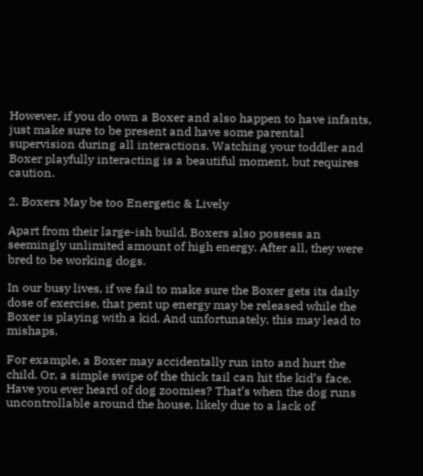However, if you do own a Boxer and also happen to have infants, just make sure to be present and have some parental supervision during all interactions. Watching your toddler and Boxer playfully interacting is a beautiful moment, but requires caution.

2. Boxers May be too Energetic & Lively

Apart from their large-ish build, Boxers also possess an seemingly unlimited amount of high energy. After all, they were bred to be working dogs.

In our busy lives, if we fail to make sure the Boxer gets its daily dose of exercise, that pent up energy may be released while the Boxer is playing with a kid. And unfortunately, this may lead to mishaps.

For example, a Boxer may accidentally run into and hurt the child. Or, a simple swipe of the thick tail can hit the kid’s face. Have you ever heard of dog zoomies? That’s when the dog runs uncontrollable around the house, likely due to a lack of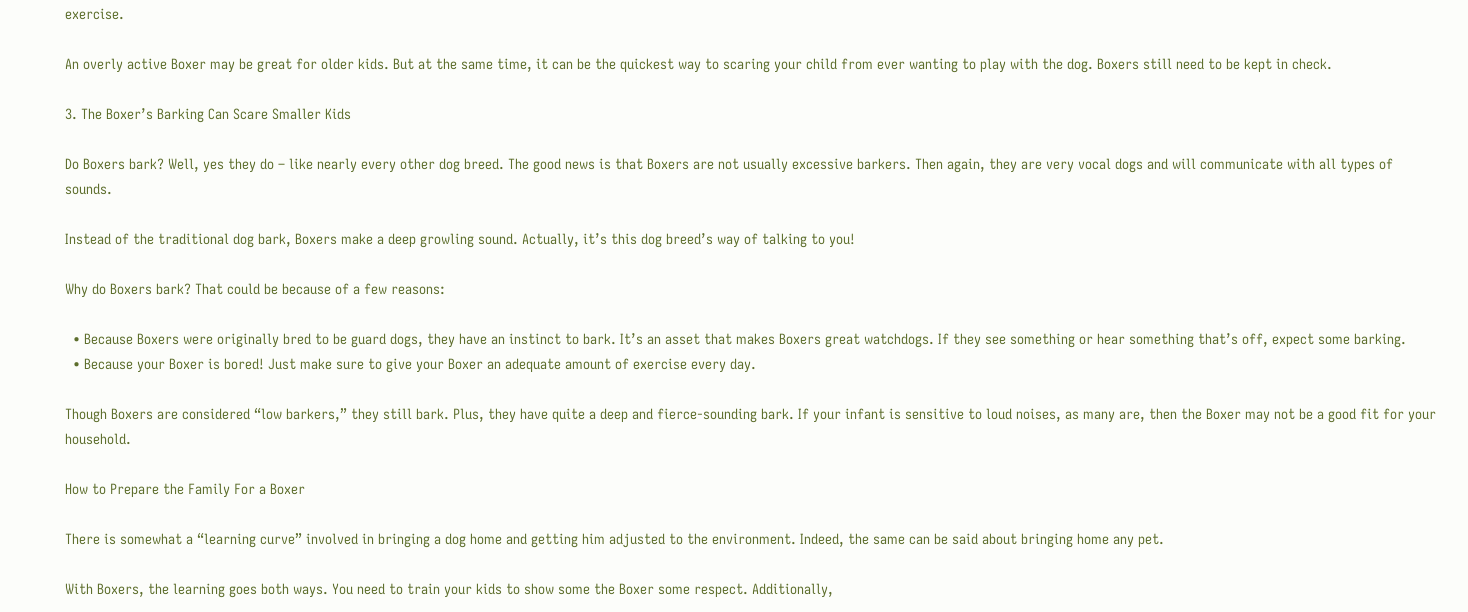exercise.

An overly active Boxer may be great for older kids. But at the same time, it can be the quickest way to scaring your child from ever wanting to play with the dog. Boxers still need to be kept in check.

3. The Boxer’s Barking Can Scare Smaller Kids

Do Boxers bark? Well, yes they do – like nearly every other dog breed. The good news is that Boxers are not usually excessive barkers. Then again, they are very vocal dogs and will communicate with all types of sounds.

Instead of the traditional dog bark, Boxers make a deep growling sound. Actually, it’s this dog breed’s way of talking to you!

Why do Boxers bark? That could be because of a few reasons:

  • Because Boxers were originally bred to be guard dogs, they have an instinct to bark. It’s an asset that makes Boxers great watchdogs. If they see something or hear something that’s off, expect some barking.
  • Because your Boxer is bored! Just make sure to give your Boxer an adequate amount of exercise every day.

Though Boxers are considered “low barkers,” they still bark. Plus, they have quite a deep and fierce-sounding bark. If your infant is sensitive to loud noises, as many are, then the Boxer may not be a good fit for your household.

How to Prepare the Family For a Boxer

There is somewhat a “learning curve” involved in bringing a dog home and getting him adjusted to the environment. Indeed, the same can be said about bringing home any pet.

With Boxers, the learning goes both ways. You need to train your kids to show some the Boxer some respect. Additionally,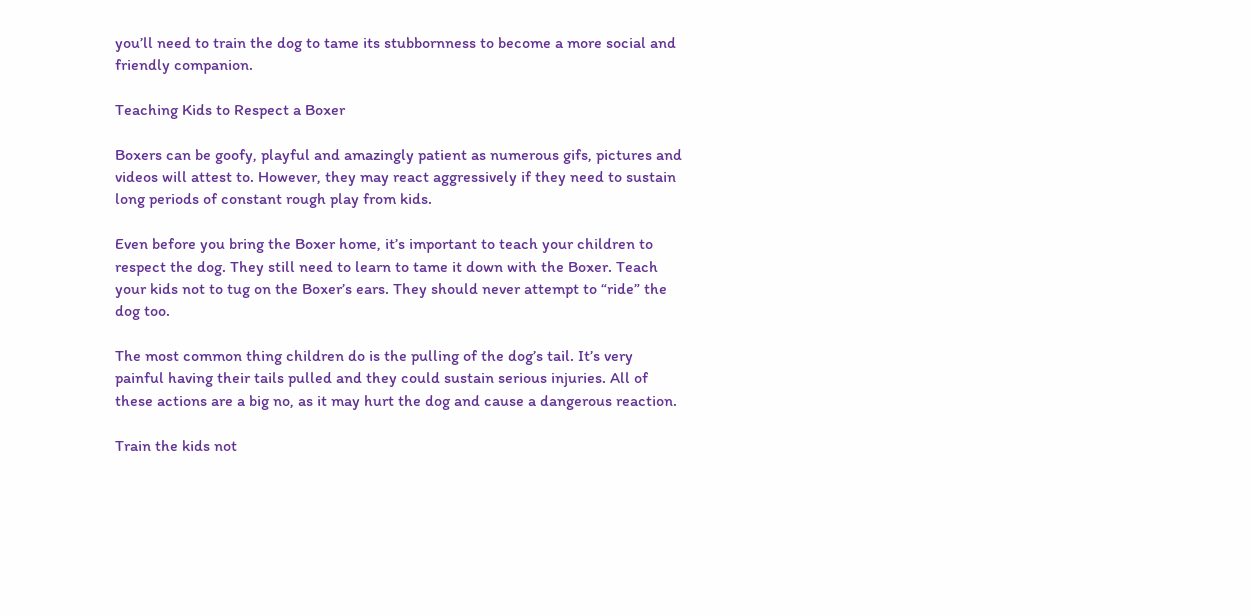you’ll need to train the dog to tame its stubbornness to become a more social and friendly companion.

Teaching Kids to Respect a Boxer

Boxers can be goofy, playful and amazingly patient as numerous gifs, pictures and videos will attest to. However, they may react aggressively if they need to sustain long periods of constant rough play from kids.

Even before you bring the Boxer home, it’s important to teach your children to respect the dog. They still need to learn to tame it down with the Boxer. Teach your kids not to tug on the Boxer’s ears. They should never attempt to “ride” the dog too.

The most common thing children do is the pulling of the dog’s tail. It’s very painful having their tails pulled and they could sustain serious injuries. All of these actions are a big no, as it may hurt the dog and cause a dangerous reaction.

Train the kids not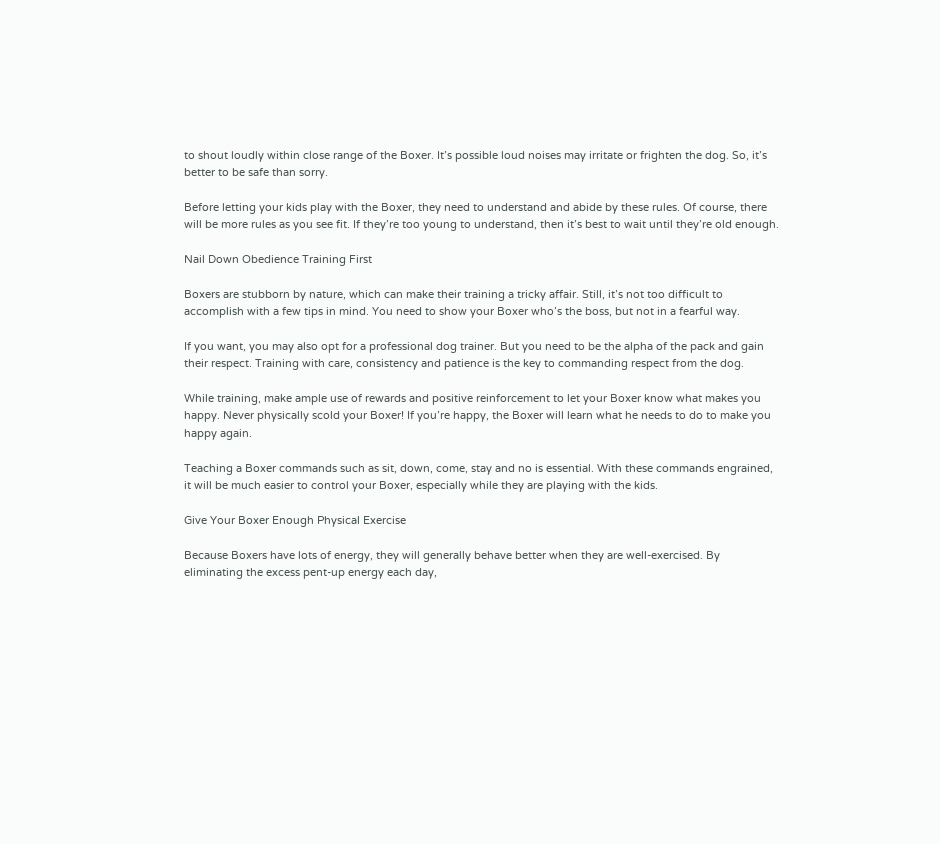to shout loudly within close range of the Boxer. It’s possible loud noises may irritate or frighten the dog. So, it’s better to be safe than sorry.

Before letting your kids play with the Boxer, they need to understand and abide by these rules. Of course, there will be more rules as you see fit. If they’re too young to understand, then it’s best to wait until they’re old enough.

Nail Down Obedience Training First

Boxers are stubborn by nature, which can make their training a tricky affair. Still, it’s not too difficult to accomplish with a few tips in mind. You need to show your Boxer who’s the boss, but not in a fearful way.

If you want, you may also opt for a professional dog trainer. But you need to be the alpha of the pack and gain their respect. Training with care, consistency and patience is the key to commanding respect from the dog.

While training, make ample use of rewards and positive reinforcement to let your Boxer know what makes you happy. Never physically scold your Boxer! If you’re happy, the Boxer will learn what he needs to do to make you happy again.

Teaching a Boxer commands such as sit, down, come, stay and no is essential. With these commands engrained, it will be much easier to control your Boxer, especially while they are playing with the kids.

Give Your Boxer Enough Physical Exercise

Because Boxers have lots of energy, they will generally behave better when they are well-exercised. By eliminating the excess pent-up energy each day,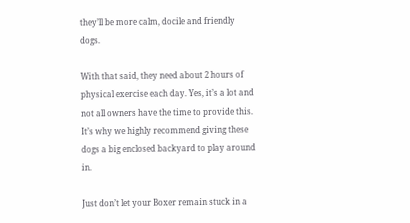they’ll be more calm, docile and friendly dogs.

With that said, they need about 2 hours of physical exercise each day. Yes, it’s a lot and not all owners have the time to provide this. It’s why we highly recommend giving these dogs a big enclosed backyard to play around in.

Just don’t let your Boxer remain stuck in a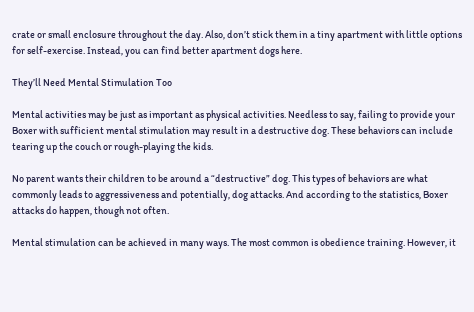crate or small enclosure throughout the day. Also, don’t stick them in a tiny apartment with little options for self-exercise. Instead, you can find better apartment dogs here.

They’ll Need Mental Stimulation Too

Mental activities may be just as important as physical activities. Needless to say, failing to provide your Boxer with sufficient mental stimulation may result in a destructive dog. These behaviors can include tearing up the couch or rough-playing the kids.

No parent wants their children to be around a “destructive” dog. This types of behaviors are what commonly leads to aggressiveness and potentially, dog attacks. And according to the statistics, Boxer attacks do happen, though not often.

Mental stimulation can be achieved in many ways. The most common is obedience training. However, it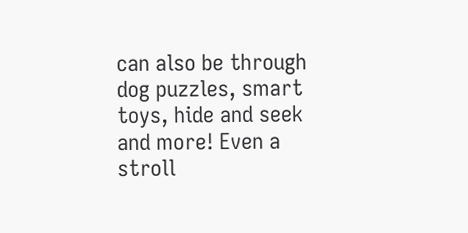can also be through dog puzzles, smart toys, hide and seek and more! Even a stroll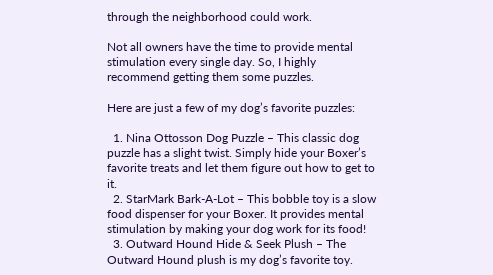through the neighborhood could work.

Not all owners have the time to provide mental stimulation every single day. So, I highly recommend getting them some puzzles.

Here are just a few of my dog’s favorite puzzles:

  1. Nina Ottosson Dog Puzzle – This classic dog puzzle has a slight twist. Simply hide your Boxer’s favorite treats and let them figure out how to get to it.
  2. StarMark Bark-A-Lot – This bobble toy is a slow food dispenser for your Boxer. It provides mental stimulation by making your dog work for its food!
  3. Outward Hound Hide & Seek Plush – The Outward Hound plush is my dog’s favorite toy.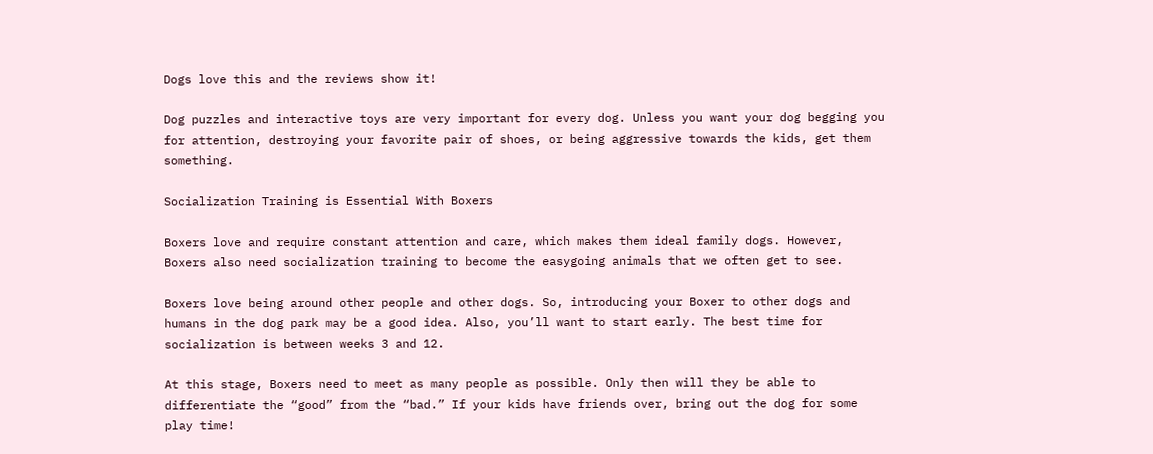Dogs love this and the reviews show it!

Dog puzzles and interactive toys are very important for every dog. Unless you want your dog begging you for attention, destroying your favorite pair of shoes, or being aggressive towards the kids, get them something.

Socialization Training is Essential With Boxers

Boxers love and require constant attention and care, which makes them ideal family dogs. However, Boxers also need socialization training to become the easygoing animals that we often get to see.

Boxers love being around other people and other dogs. So, introducing your Boxer to other dogs and humans in the dog park may be a good idea. Also, you’ll want to start early. The best time for socialization is between weeks 3 and 12.

At this stage, Boxers need to meet as many people as possible. Only then will they be able to differentiate the “good” from the “bad.” If your kids have friends over, bring out the dog for some play time!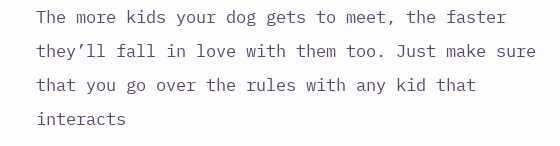The more kids your dog gets to meet, the faster they’ll fall in love with them too. Just make sure that you go over the rules with any kid that interacts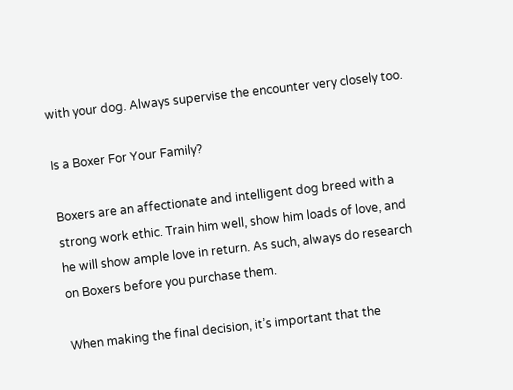with your dog. Always supervise the encounter very closely too.

Is a Boxer For Your Family?

Boxers are an affectionate and intelligent dog breed with a strong work ethic. Train him well, show him loads of love, and he will show ample love in return. As such, always do research on Boxers before you purchase them.

When making the final decision, it’s important that the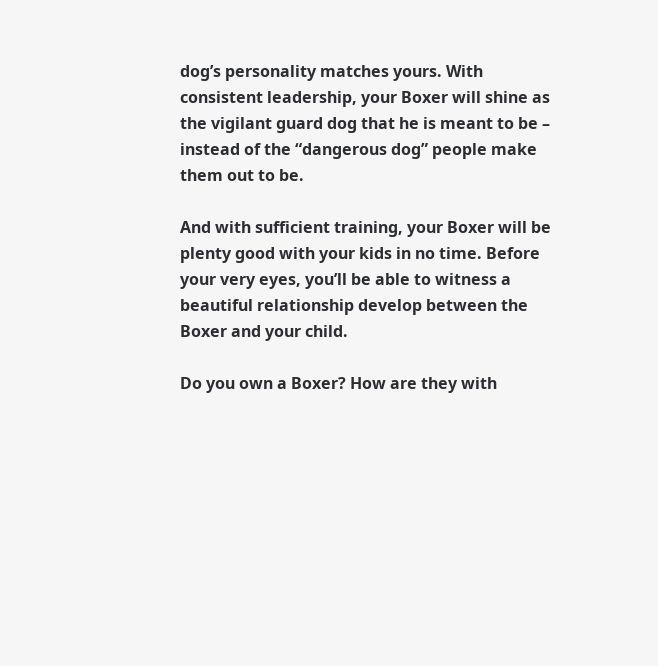dog’s personality matches yours. With consistent leadership, your Boxer will shine as the vigilant guard dog that he is meant to be – instead of the “dangerous dog” people make them out to be.

And with sufficient training, your Boxer will be plenty good with your kids in no time. Before your very eyes, you’ll be able to witness a beautiful relationship develop between the Boxer and your child.

Do you own a Boxer? How are they with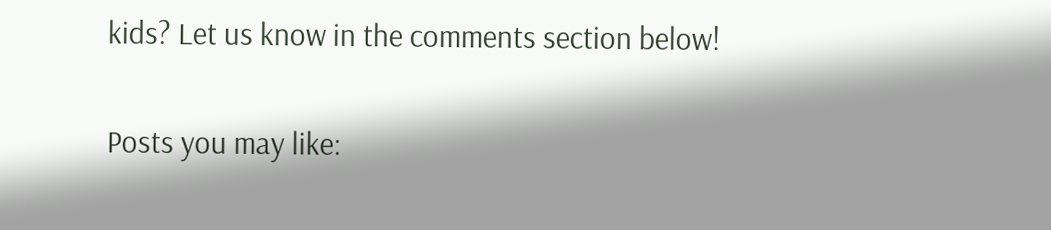kids? Let us know in the comments section below!

Posts you may like: